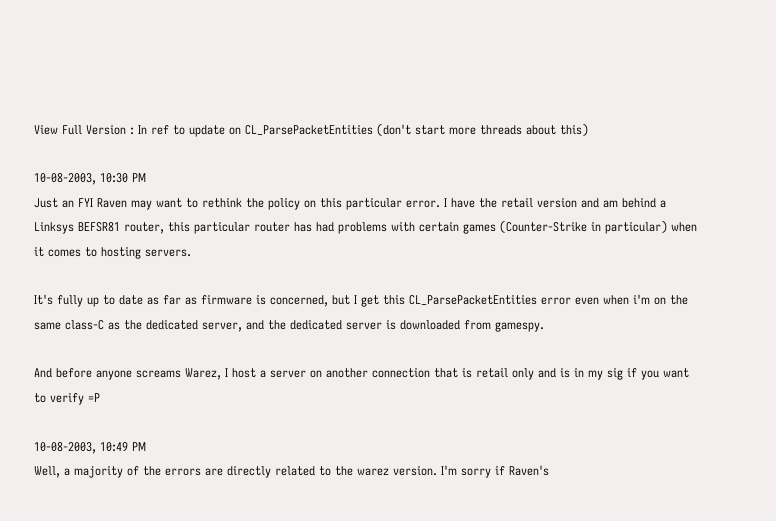View Full Version : In ref to update on CL_ParsePacketEntities (don't start more threads about this)

10-08-2003, 10:30 PM
Just an FYI Raven may want to rethink the policy on this particular error. I have the retail version and am behind a Linksys BEFSR81 router, this particular router has had problems with certain games (Counter-Strike in particular) when it comes to hosting servers.

It's fully up to date as far as firmware is concerned, but I get this CL_ParsePacketEntities error even when i'm on the same class-C as the dedicated server, and the dedicated server is downloaded from gamespy.

And before anyone screams Warez, I host a server on another connection that is retail only and is in my sig if you want to verify =P

10-08-2003, 10:49 PM
Well, a majority of the errors are directly related to the warez version. I'm sorry if Raven's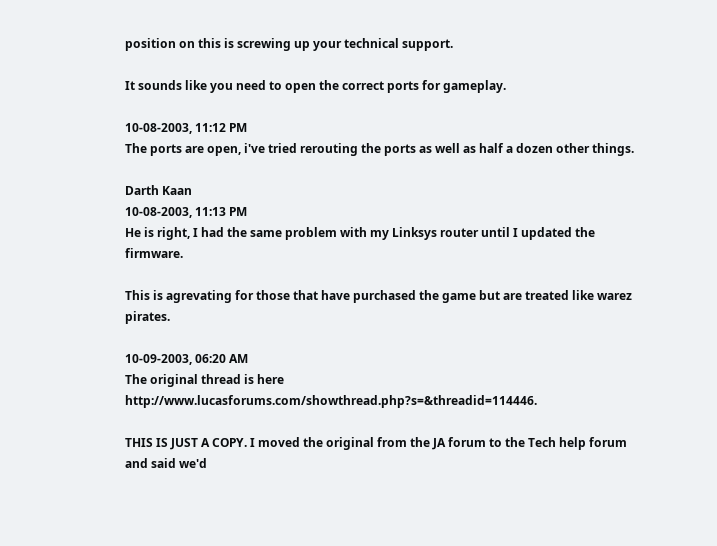position on this is screwing up your technical support.

It sounds like you need to open the correct ports for gameplay.

10-08-2003, 11:12 PM
The ports are open, i've tried rerouting the ports as well as half a dozen other things.

Darth Kaan
10-08-2003, 11:13 PM
He is right, I had the same problem with my Linksys router until I updated the firmware.

This is agrevating for those that have purchased the game but are treated like warez pirates.

10-09-2003, 06:20 AM
The original thread is here http://www.lucasforums.com/showthread.php?s=&threadid=114446.

THIS IS JUST A COPY. I moved the original from the JA forum to the Tech help forum and said we'd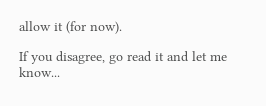allow it (for now).

If you disagree, go read it and let me know...